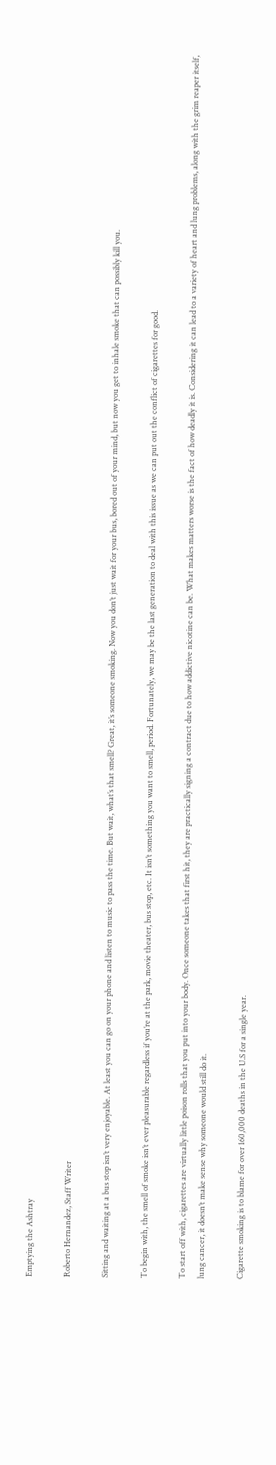Emptying the Ashtray

Roberto Hernandez, Staff Writer

Sitting and waiting at a bus stop isn’t very enjoyable. At least you can go on your phone and listen to music to pass the time. But wait, what’s that smell? Great, it’s someone smoking. Now you don’t just wait for your bus, bored out of your mind, but now you get to inhale smoke that can possibly kill you.

To begin with, the smell of smoke isn’t ever pleasurable regardless if you’re at the park, movie theater, bus stop, etc. It isn’t something you want to smell, period. Fortunately, we may be the last generation to deal with this issue as we can put out the conflict of cigarettes for good.

To start off with, cigarettes are virtually little poison rolls that you put into your body. Once someone takes that first hit, they are practically signing a contract due to how addictive nicotine can be. What makes matters worse is the fact of how deadly it is. Considering it can lead to a variety of heart and lung problems, along with the grim reaper itself, lung cancer, it doesn’t make sense why someone would still do it.

Cigarette smoking is to blame for over 160,000 deaths in the U.S for a single year.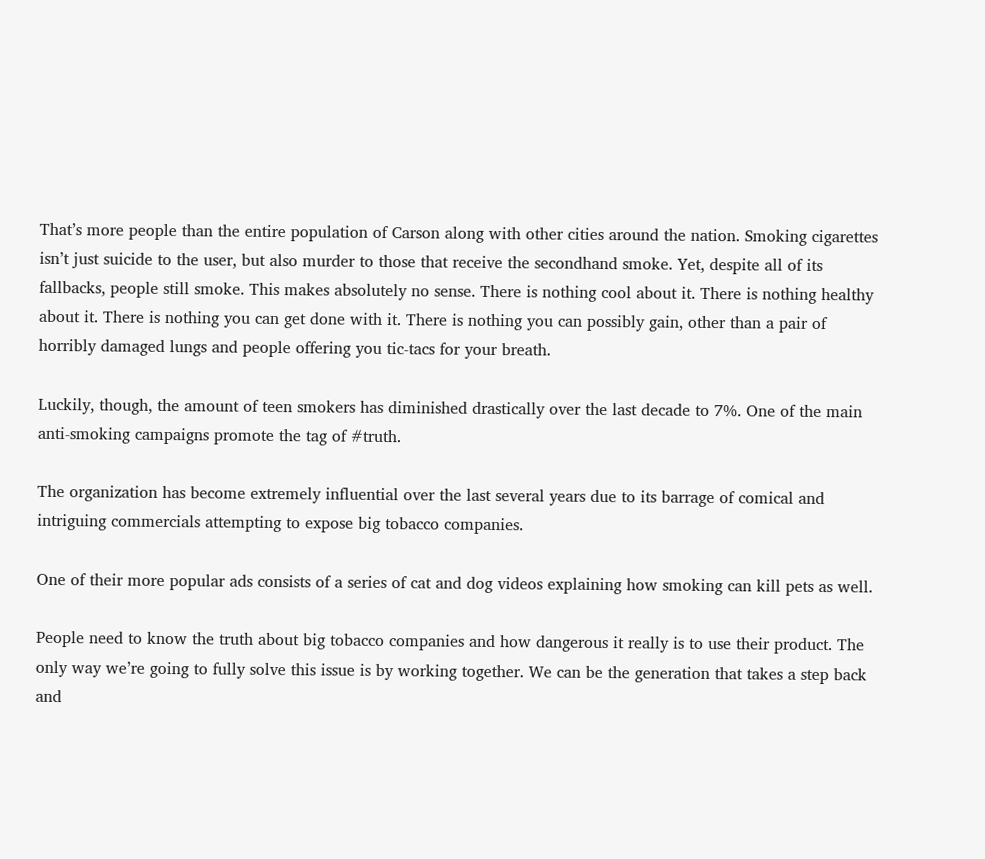That’s more people than the entire population of Carson along with other cities around the nation. Smoking cigarettes isn’t just suicide to the user, but also murder to those that receive the secondhand smoke. Yet, despite all of its fallbacks, people still smoke. This makes absolutely no sense. There is nothing cool about it. There is nothing healthy about it. There is nothing you can get done with it. There is nothing you can possibly gain, other than a pair of horribly damaged lungs and people offering you tic-tacs for your breath.

Luckily, though, the amount of teen smokers has diminished drastically over the last decade to 7%. One of the main anti-smoking campaigns promote the tag of #truth.

The organization has become extremely influential over the last several years due to its barrage of comical and intriguing commercials attempting to expose big tobacco companies.

One of their more popular ads consists of a series of cat and dog videos explaining how smoking can kill pets as well.

People need to know the truth about big tobacco companies and how dangerous it really is to use their product. The only way we’re going to fully solve this issue is by working together. We can be the generation that takes a step back and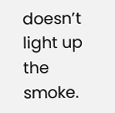doesn’t light up the smoke.